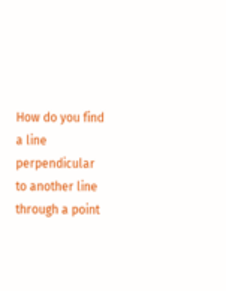How do you find a line perpendicular to another line through a point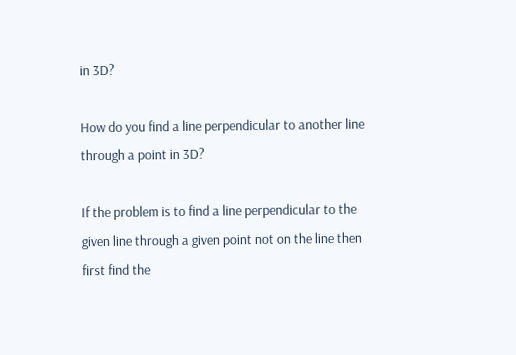in 3D?

How do you find a line perpendicular to another line through a point in 3D?

If the problem is to find a line perpendicular to the given line through a given point not on the line then first find the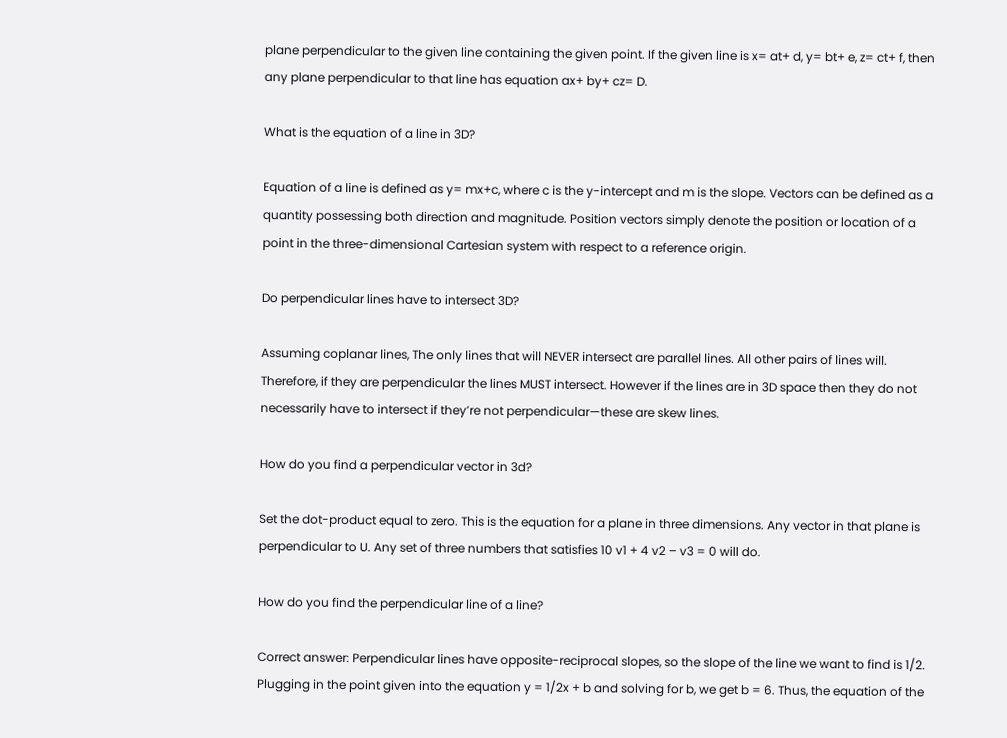plane perpendicular to the given line containing the given point. If the given line is x= at+ d, y= bt+ e, z= ct+ f, then any plane perpendicular to that line has equation ax+ by+ cz= D.

What is the equation of a line in 3D?

Equation of a line is defined as y= mx+c, where c is the y-intercept and m is the slope. Vectors can be defined as a quantity possessing both direction and magnitude. Position vectors simply denote the position or location of a point in the three-dimensional Cartesian system with respect to a reference origin.

Do perpendicular lines have to intersect 3D?

Assuming coplanar lines, The only lines that will NEVER intersect are parallel lines. All other pairs of lines will. Therefore, if they are perpendicular the lines MUST intersect. However if the lines are in 3D space then they do not necessarily have to intersect if they’re not perpendicular—these are skew lines.

How do you find a perpendicular vector in 3d?

Set the dot-product equal to zero. This is the equation for a plane in three dimensions. Any vector in that plane is perpendicular to U. Any set of three numbers that satisfies 10 v1 + 4 v2 – v3 = 0 will do.

How do you find the perpendicular line of a line?

Correct answer: Perpendicular lines have opposite-reciprocal slopes, so the slope of the line we want to find is 1/2. Plugging in the point given into the equation y = 1/2x + b and solving for b, we get b = 6. Thus, the equation of the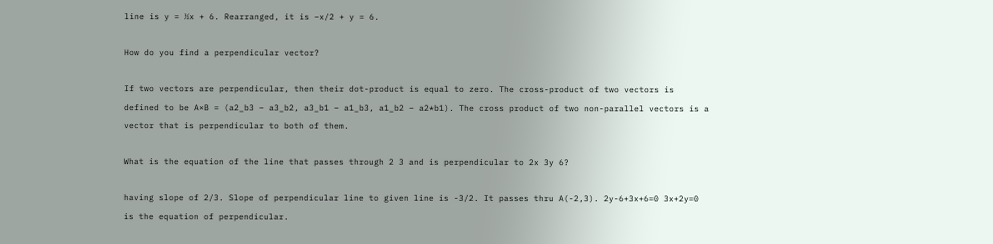line is y = ½x + 6. Rearranged, it is –x/2 + y = 6.

How do you find a perpendicular vector?

If two vectors are perpendicular, then their dot-product is equal to zero. The cross-product of two vectors is defined to be A×B = (a2_b3 – a3_b2, a3_b1 – a1_b3, a1_b2 – a2*b1). The cross product of two non-parallel vectors is a vector that is perpendicular to both of them.

What is the equation of the line that passes through 2 3 and is perpendicular to 2x 3y 6?

having slope of 2/3. Slope of perpendicular line to given line is -3/2. It passes thru A(-2,3). 2y-6+3x+6=0 3x+2y=0 is the equation of perpendicular.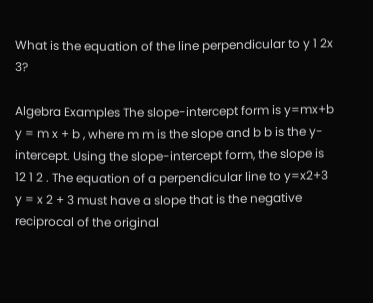What is the equation of the line perpendicular to y 1 2x 3?

Algebra Examples The slope-intercept form is y=mx+b y = m x + b , where m m is the slope and b b is the y-intercept. Using the slope-intercept form, the slope is 12 1 2 . The equation of a perpendicular line to y=x2+3 y = x 2 + 3 must have a slope that is the negative reciprocal of the original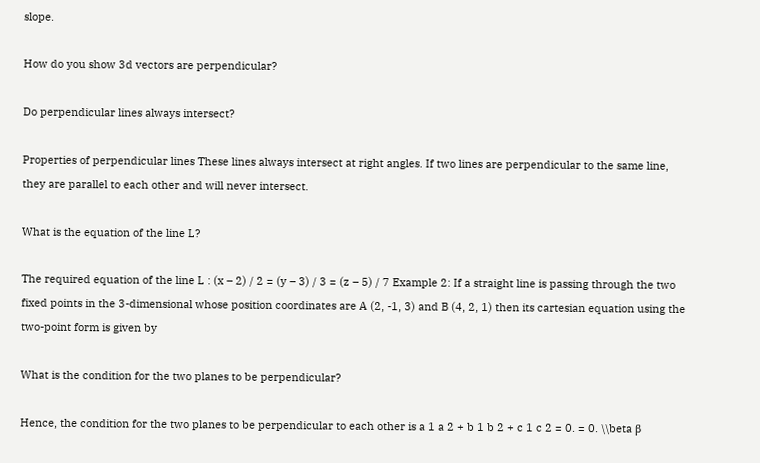slope.

How do you show 3d vectors are perpendicular?

Do perpendicular lines always intersect?

Properties of perpendicular lines These lines always intersect at right angles. If two lines are perpendicular to the same line, they are parallel to each other and will never intersect.

What is the equation of the line L?

The required equation of the line L : (x – 2) / 2 = (y – 3) / 3 = (z – 5) / 7 Example 2: If a straight line is passing through the two fixed points in the 3-dimensional whose position coordinates are A (2, -1, 3) and B (4, 2, 1) then its cartesian equation using the two-point form is given by

What is the condition for the two planes to be perpendicular?

Hence, the condition for the two planes to be perpendicular to each other is a 1 a 2 + b 1 b 2 + c 1 c 2 = 0. = 0. \\beta β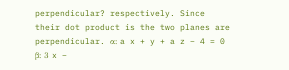perpendicular? respectively. Since their dot product is the two planes are perpendicular. α: a x + y + a z − 4 = 0 β: 3 x −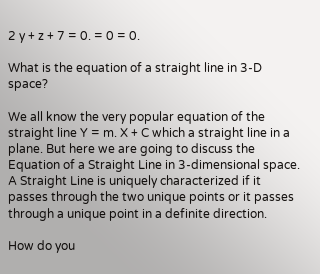2 y + z + 7 = 0. = 0 = 0.

What is the equation of a straight line in 3-D space?

We all know the very popular equation of the straight line Y = m. X + C which a straight line in a plane. But here we are going to discuss the Equation of a Straight Line in 3-dimensional space. A Straight Line is uniquely characterized if it passes through the two unique points or it passes through a unique point in a definite direction.

How do you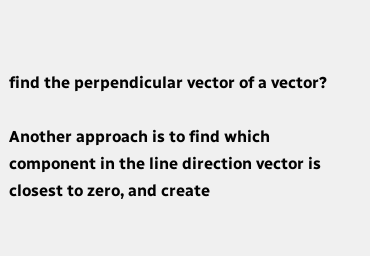find the perpendicular vector of a vector?

Another approach is to find which component in the line direction vector is closest to zero, and create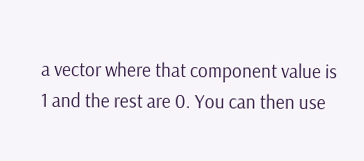a vector where that component value is 1 and the rest are 0. You can then use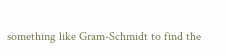something like Gram-Schmidt to find the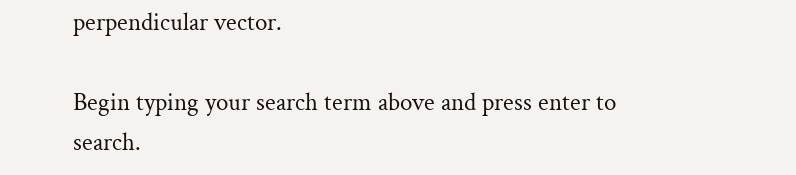perpendicular vector.

Begin typing your search term above and press enter to search.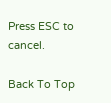Press ESC to cancel.

Back To Top